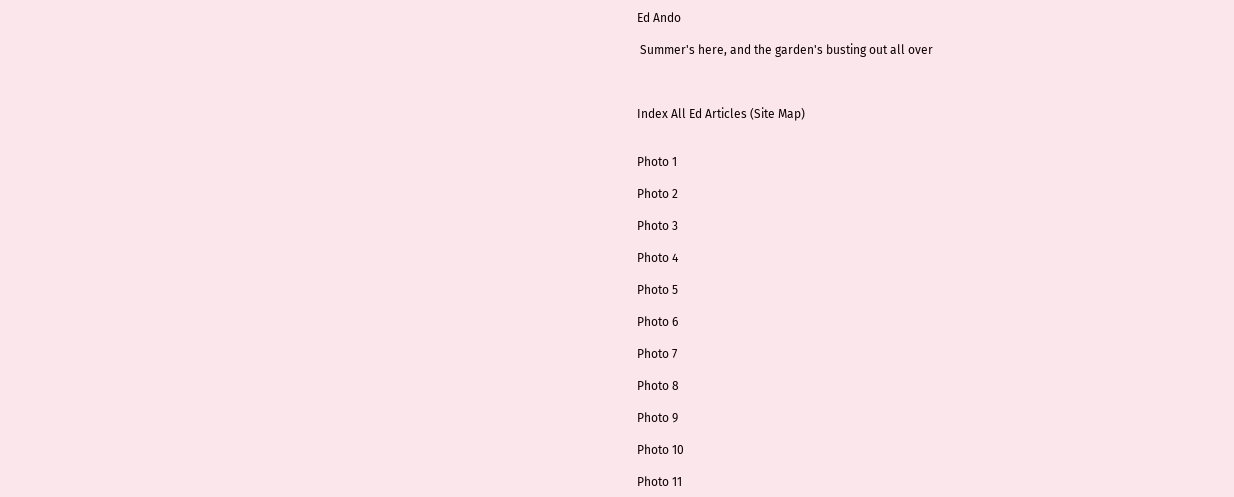Ed Ando

 Summer's here, and the garden's busting out all over



Index All Ed Articles (Site Map)


Photo 1

Photo 2

Photo 3

Photo 4

Photo 5

Photo 6

Photo 7

Photo 8

Photo 9

Photo 10

Photo 11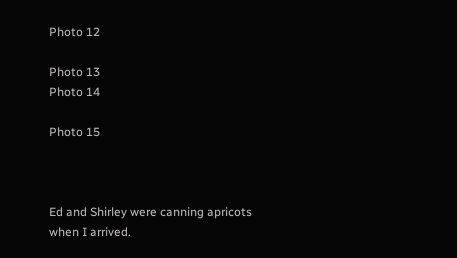Photo 12

Photo 13
Photo 14

Photo 15



Ed and Shirley were canning apricots when I arrived.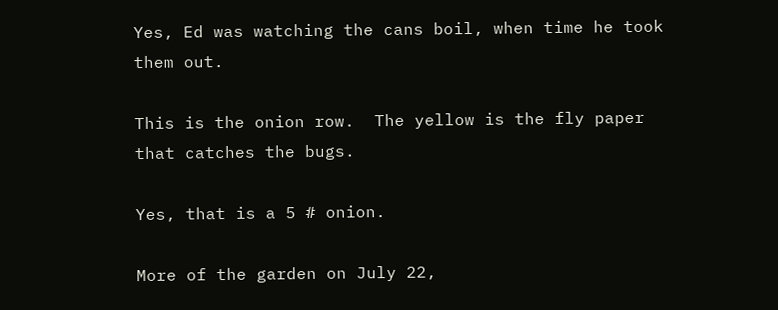Yes, Ed was watching the cans boil, when time he took them out.

This is the onion row.  The yellow is the fly paper that catches the bugs.

Yes, that is a 5 # onion.

More of the garden on July 22,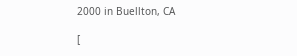2000 in Buellton, CA

[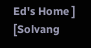Ed's Home ]  [Solvang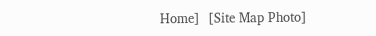Home]  [Site Map Photo]